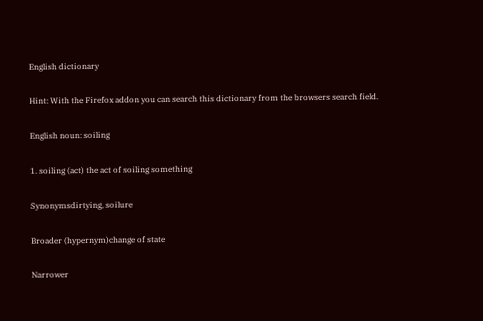English dictionary

Hint: With the Firefox addon you can search this dictionary from the browsers search field.

English noun: soiling

1. soiling (act) the act of soiling something

Synonymsdirtying, soilure

Broader (hypernym)change of state

Narrower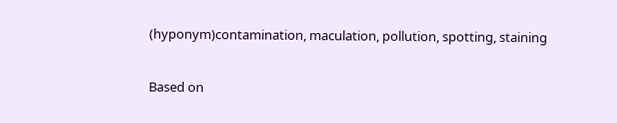(hyponym)contamination, maculation, pollution, spotting, staining

Based on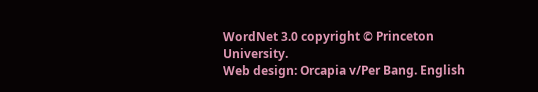WordNet 3.0 copyright © Princeton University.
Web design: Orcapia v/Per Bang. English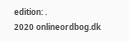edition: .
2020 onlineordbog.dk